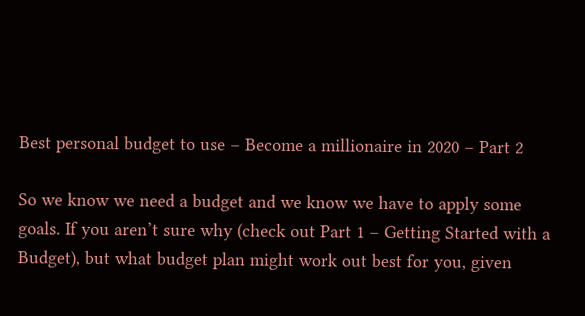Best personal budget to use – Become a millionaire in 2020 – Part 2

So we know we need a budget and we know we have to apply some goals. If you aren’t sure why (check out Part 1 – Getting Started with a Budget), but what budget plan might work out best for you, given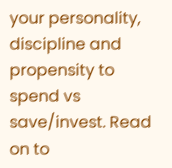your personality, discipline and propensity to spend vs save/invest. Read on to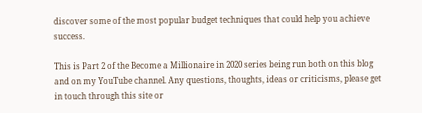discover some of the most popular budget techniques that could help you achieve success.

This is Part 2 of the Become a Millionaire in 2020 series being run both on this blog and on my YouTube channel. Any questions, thoughts, ideas or criticisms, please get in touch through this site or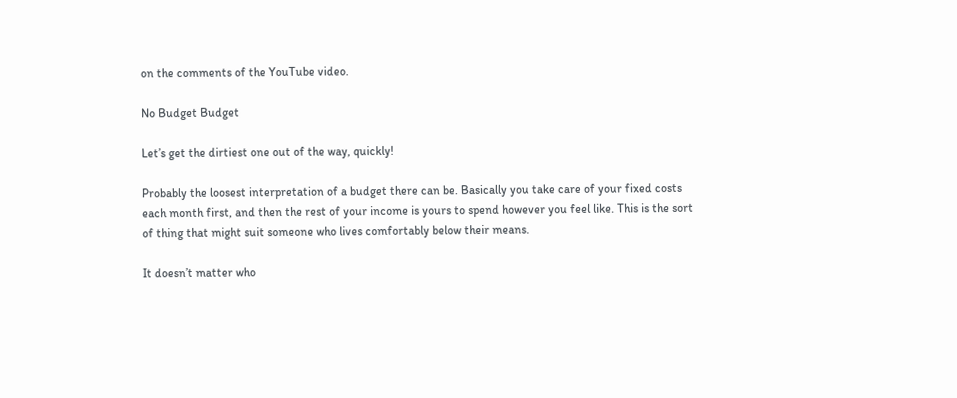on the comments of the YouTube video.

No Budget Budget

Let’s get the dirtiest one out of the way, quickly!

Probably the loosest interpretation of a budget there can be. Basically you take care of your fixed costs each month first, and then the rest of your income is yours to spend however you feel like. This is the sort of thing that might suit someone who lives comfortably below their means.

It doesn’t matter who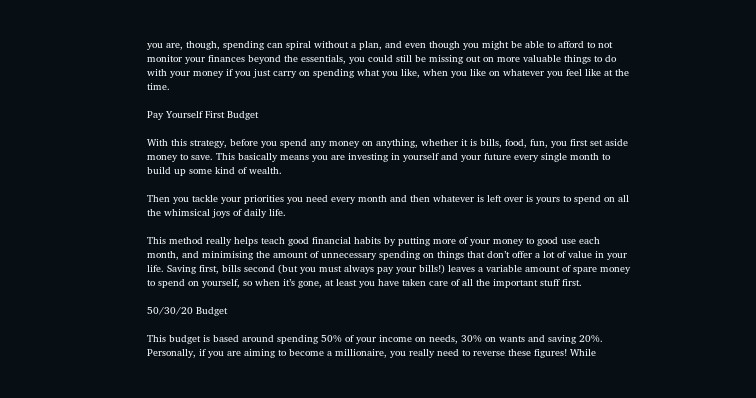you are, though, spending can spiral without a plan, and even though you might be able to afford to not monitor your finances beyond the essentials, you could still be missing out on more valuable things to do with your money if you just carry on spending what you like, when you like on whatever you feel like at the time.

Pay Yourself First Budget

With this strategy, before you spend any money on anything, whether it is bills, food, fun, you first set aside money to save. This basically means you are investing in yourself and your future every single month to build up some kind of wealth.

Then you tackle your priorities you need every month and then whatever is left over is yours to spend on all the whimsical joys of daily life.

This method really helps teach good financial habits by putting more of your money to good use each month, and minimising the amount of unnecessary spending on things that don’t offer a lot of value in your life. Saving first, bills second (but you must always pay your bills!) leaves a variable amount of spare money to spend on yourself, so when it’s gone, at least you have taken care of all the important stuff first.

50/30/20 Budget

This budget is based around spending 50% of your income on needs, 30% on wants and saving 20%. Personally, if you are aiming to become a millionaire, you really need to reverse these figures! While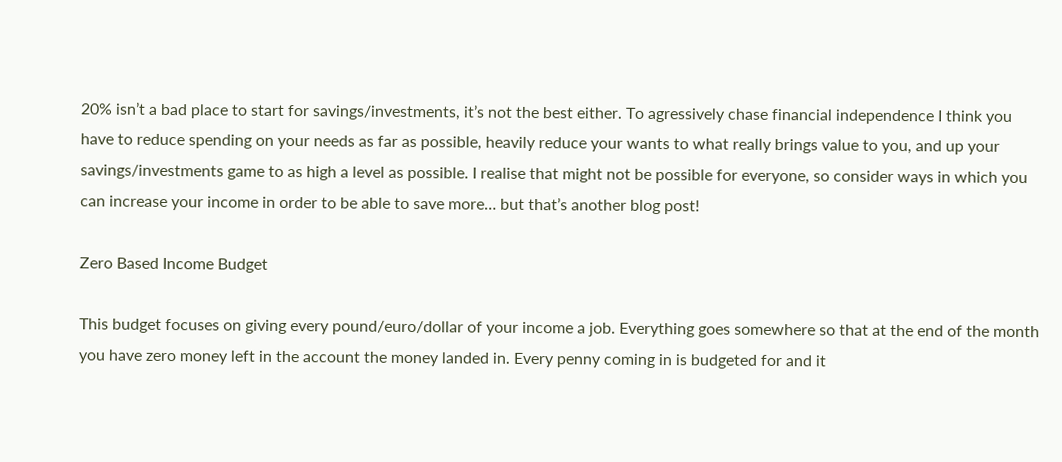20% isn’t a bad place to start for savings/investments, it’s not the best either. To agressively chase financial independence I think you have to reduce spending on your needs as far as possible, heavily reduce your wants to what really brings value to you, and up your savings/investments game to as high a level as possible. I realise that might not be possible for everyone, so consider ways in which you can increase your income in order to be able to save more… but that’s another blog post!

Zero Based Income Budget

This budget focuses on giving every pound/euro/dollar of your income a job. Everything goes somewhere so that at the end of the month you have zero money left in the account the money landed in. Every penny coming in is budgeted for and it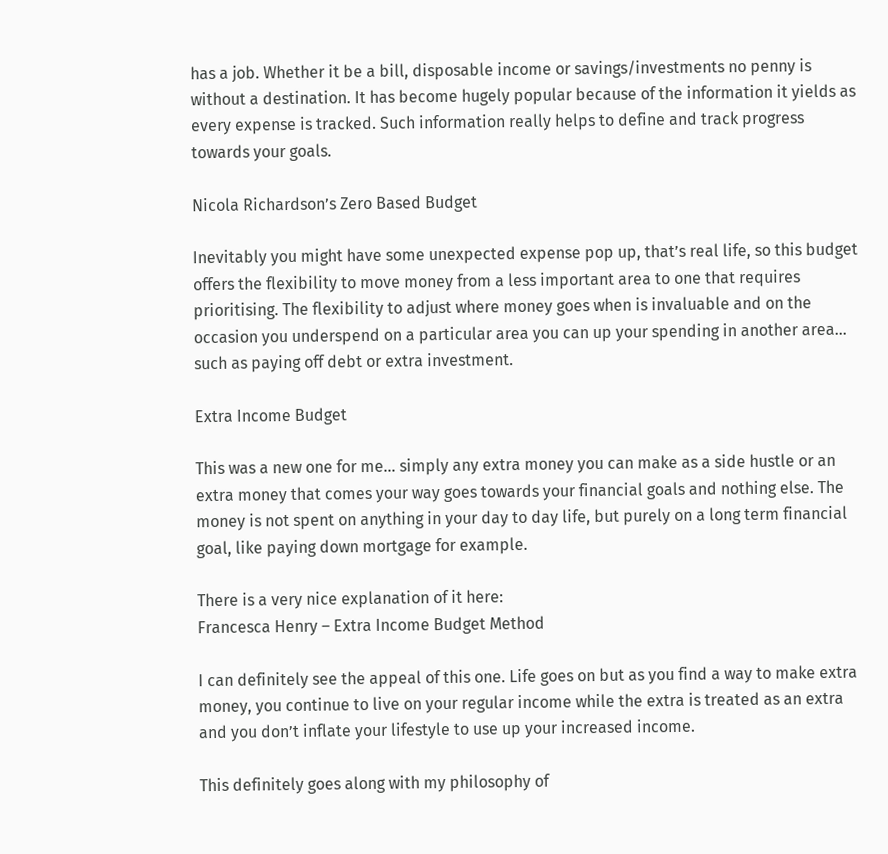has a job. Whether it be a bill, disposable income or savings/investments no penny is without a destination. It has become hugely popular because of the information it yields as every expense is tracked. Such information really helps to define and track progress towards your goals.

Nicola Richardson’s Zero Based Budget

Inevitably you might have some unexpected expense pop up, that’s real life, so this budget offers the flexibility to move money from a less important area to one that requires prioritising. The flexibility to adjust where money goes when is invaluable and on the occasion you underspend on a particular area you can up your spending in another area… such as paying off debt or extra investment.

Extra Income Budget

This was a new one for me… simply any extra money you can make as a side hustle or an extra money that comes your way goes towards your financial goals and nothing else. The money is not spent on anything in your day to day life, but purely on a long term financial goal, like paying down mortgage for example.

There is a very nice explanation of it here:
Francesca Henry – Extra Income Budget Method

I can definitely see the appeal of this one. Life goes on but as you find a way to make extra money, you continue to live on your regular income while the extra is treated as an extra and you don’t inflate your lifestyle to use up your increased income.

This definitely goes along with my philosophy of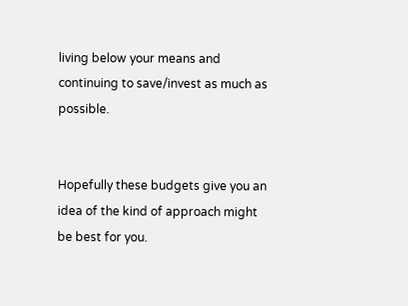living below your means and continuing to save/invest as much as possible.


Hopefully these budgets give you an idea of the kind of approach might be best for you.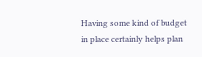Having some kind of budget in place certainly helps plan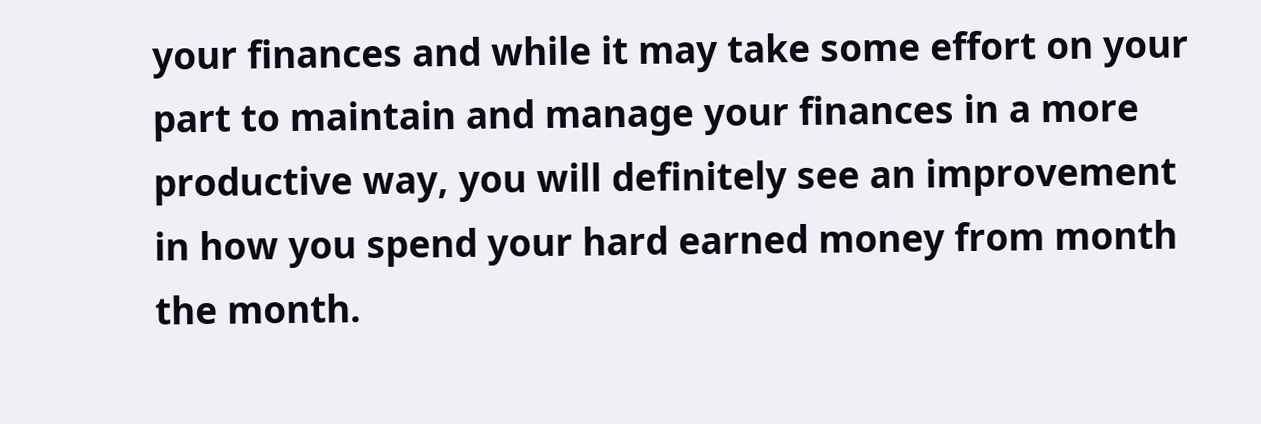your finances and while it may take some effort on your part to maintain and manage your finances in a more productive way, you will definitely see an improvement in how you spend your hard earned money from month the month.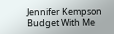Jennifer Kempson Budget With Me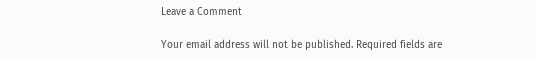Leave a Comment

Your email address will not be published. Required fields are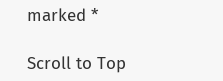marked *

Scroll to Top